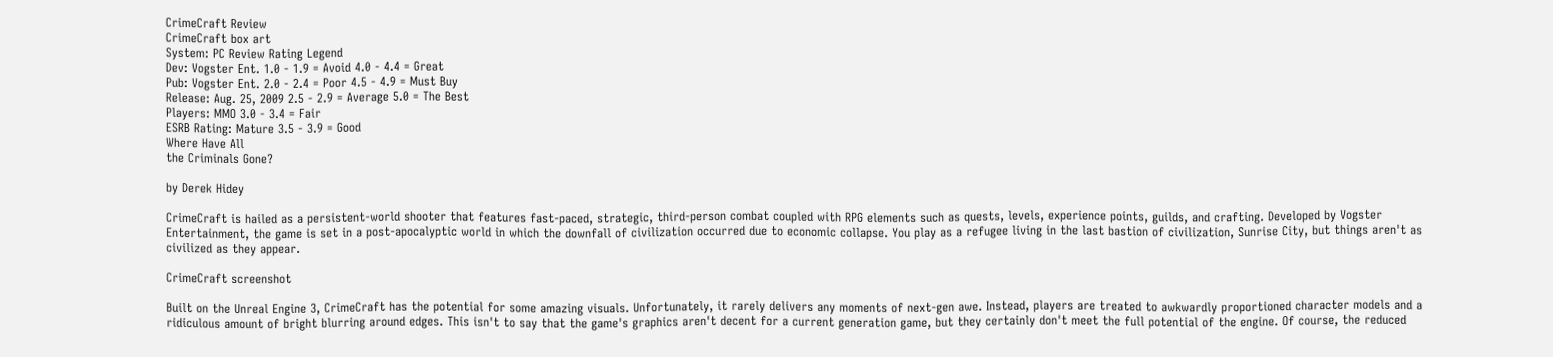CrimeCraft Review
CrimeCraft box art
System: PC Review Rating Legend
Dev: Vogster Ent. 1.0 - 1.9 = Avoid 4.0 - 4.4 = Great
Pub: Vogster Ent. 2.0 - 2.4 = Poor 4.5 - 4.9 = Must Buy
Release: Aug. 25, 2009 2.5 - 2.9 = Average 5.0 = The Best
Players: MMO 3.0 - 3.4 = Fair
ESRB Rating: Mature 3.5 - 3.9 = Good
Where Have All
the Criminals Gone?

by Derek Hidey

CrimeCraft is hailed as a persistent-world shooter that features fast-paced, strategic, third-person combat coupled with RPG elements such as quests, levels, experience points, guilds, and crafting. Developed by Vogster Entertainment, the game is set in a post-apocalyptic world in which the downfall of civilization occurred due to economic collapse. You play as a refugee living in the last bastion of civilization, Sunrise City, but things aren't as civilized as they appear.

CrimeCraft screenshot

Built on the Unreal Engine 3, CrimeCraft has the potential for some amazing visuals. Unfortunately, it rarely delivers any moments of next-gen awe. Instead, players are treated to awkwardly proportioned character models and a ridiculous amount of bright blurring around edges. This isn't to say that the game's graphics aren't decent for a current generation game, but they certainly don't meet the full potential of the engine. Of course, the reduced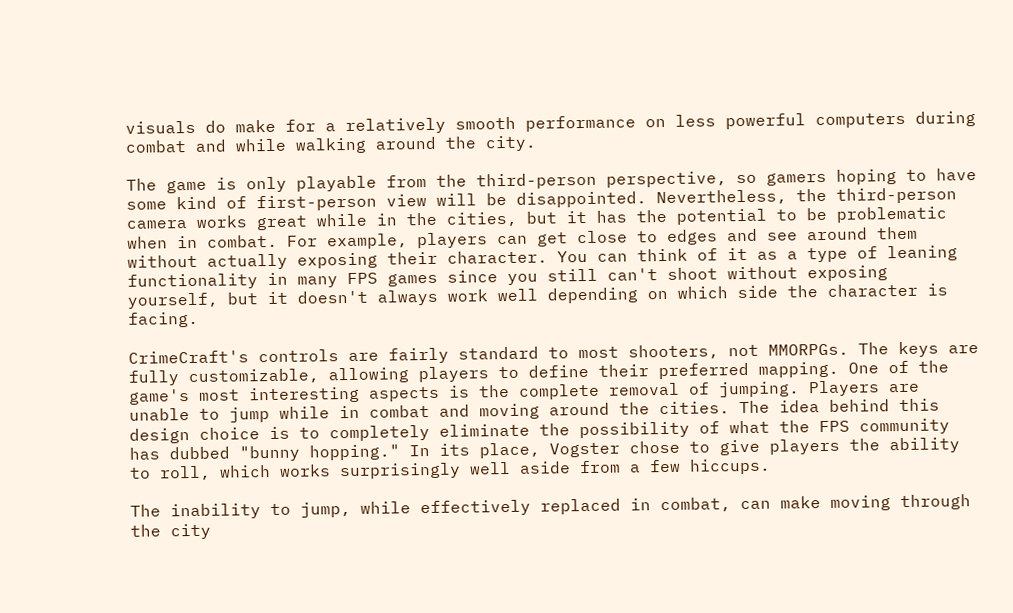visuals do make for a relatively smooth performance on less powerful computers during combat and while walking around the city.

The game is only playable from the third-person perspective, so gamers hoping to have some kind of first-person view will be disappointed. Nevertheless, the third-person camera works great while in the cities, but it has the potential to be problematic when in combat. For example, players can get close to edges and see around them without actually exposing their character. You can think of it as a type of leaning functionality in many FPS games since you still can't shoot without exposing yourself, but it doesn't always work well depending on which side the character is facing.

CrimeCraft's controls are fairly standard to most shooters, not MMORPGs. The keys are fully customizable, allowing players to define their preferred mapping. One of the game's most interesting aspects is the complete removal of jumping. Players are unable to jump while in combat and moving around the cities. The idea behind this design choice is to completely eliminate the possibility of what the FPS community has dubbed "bunny hopping." In its place, Vogster chose to give players the ability to roll, which works surprisingly well aside from a few hiccups.

The inability to jump, while effectively replaced in combat, can make moving through the city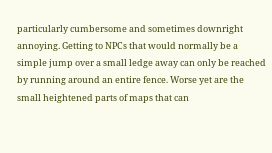particularly cumbersome and sometimes downright annoying. Getting to NPCs that would normally be a simple jump over a small ledge away can only be reached by running around an entire fence. Worse yet are the small heightened parts of maps that can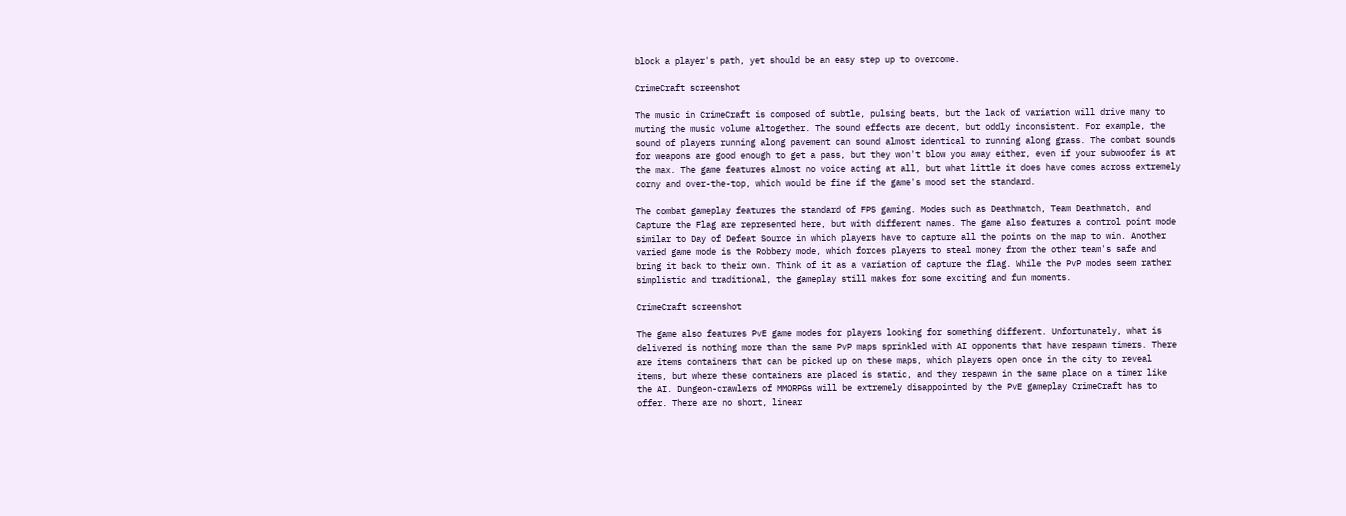block a player's path, yet should be an easy step up to overcome.

CrimeCraft screenshot

The music in CrimeCraft is composed of subtle, pulsing beats, but the lack of variation will drive many to muting the music volume altogether. The sound effects are decent, but oddly inconsistent. For example, the sound of players running along pavement can sound almost identical to running along grass. The combat sounds for weapons are good enough to get a pass, but they won't blow you away either, even if your subwoofer is at the max. The game features almost no voice acting at all, but what little it does have comes across extremely corny and over-the-top, which would be fine if the game's mood set the standard.

The combat gameplay features the standard of FPS gaming. Modes such as Deathmatch, Team Deathmatch, and Capture the Flag are represented here, but with different names. The game also features a control point mode similar to Day of Defeat Source in which players have to capture all the points on the map to win. Another varied game mode is the Robbery mode, which forces players to steal money from the other team's safe and bring it back to their own. Think of it as a variation of capture the flag. While the PvP modes seem rather simplistic and traditional, the gameplay still makes for some exciting and fun moments.

CrimeCraft screenshot

The game also features PvE game modes for players looking for something different. Unfortunately, what is delivered is nothing more than the same PvP maps sprinkled with AI opponents that have respawn timers. There are items containers that can be picked up on these maps, which players open once in the city to reveal items, but where these containers are placed is static, and they respawn in the same place on a timer like the AI. Dungeon-crawlers of MMORPGs will be extremely disappointed by the PvE gameplay CrimeCraft has to offer. There are no short, linear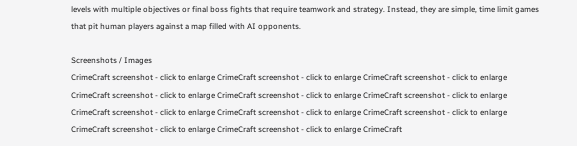levels with multiple objectives or final boss fights that require teamwork and strategy. Instead, they are simple, time limit games that pit human players against a map filled with AI opponents.

Screenshots / Images
CrimeCraft screenshot - click to enlarge CrimeCraft screenshot - click to enlarge CrimeCraft screenshot - click to enlarge CrimeCraft screenshot - click to enlarge CrimeCraft screenshot - click to enlarge CrimeCraft screenshot - click to enlarge CrimeCraft screenshot - click to enlarge CrimeCraft screenshot - click to enlarge CrimeCraft screenshot - click to enlarge CrimeCraft screenshot - click to enlarge CrimeCraft screenshot - click to enlarge CrimeCraft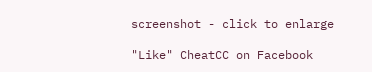screenshot - click to enlarge

"Like" CheatCC on Facebook